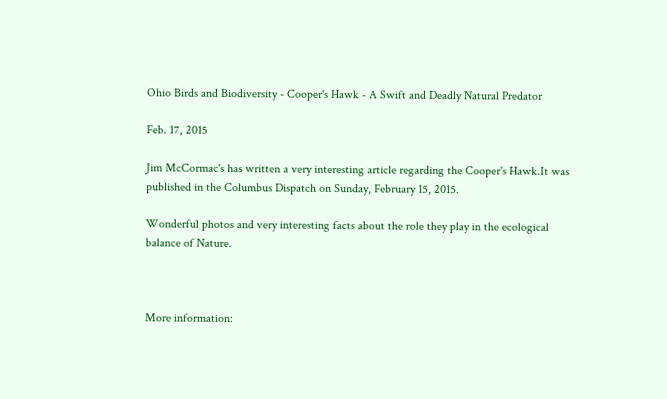Ohio Birds and Biodiversity - Cooper's Hawk - A Swift and Deadly Natural Predator

Feb. 17, 2015

Jim McCormac's has written a very interesting article regarding the Cooper's Hawk.It was published in the Columbus Dispatch on Sunday, February 15, 2015.

Wonderful photos and very interesting facts about the role they play in the ecological balance of Nature.



More information: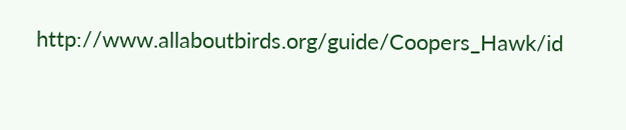http://www.allaboutbirds.org/guide/Coopers_Hawk/id